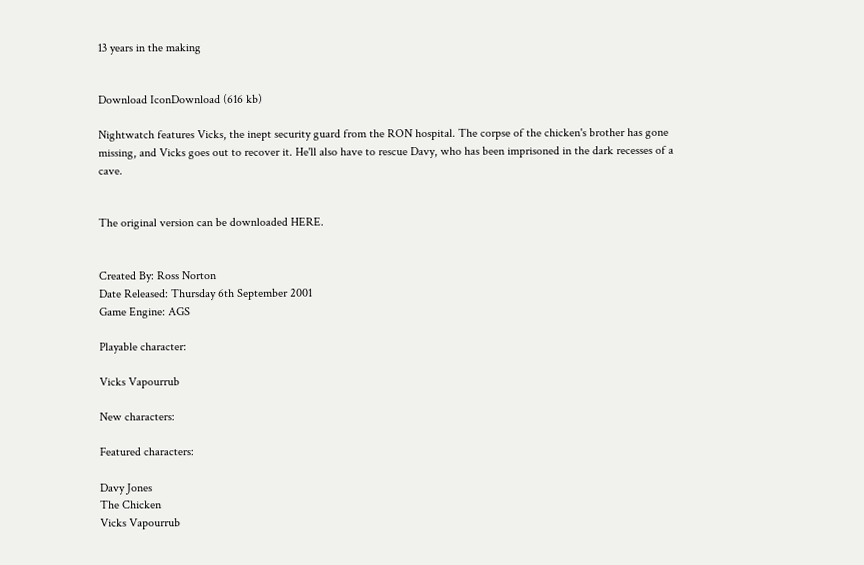13 years in the making


Download IconDownload (616 kb)

Nightwatch features Vicks, the inept security guard from the RON hospital. The corpse of the chicken's brother has gone missing, and Vicks goes out to recover it. He'll also have to rescue Davy, who has been imprisoned in the dark recesses of a cave.


The original version can be downloaded HERE.


Created By: Ross Norton
Date Released: Thursday 6th September 2001
Game Engine: AGS

Playable character:

Vicks Vapourrub

New characters:

Featured characters:

Davy Jones
The Chicken
Vicks Vapourrub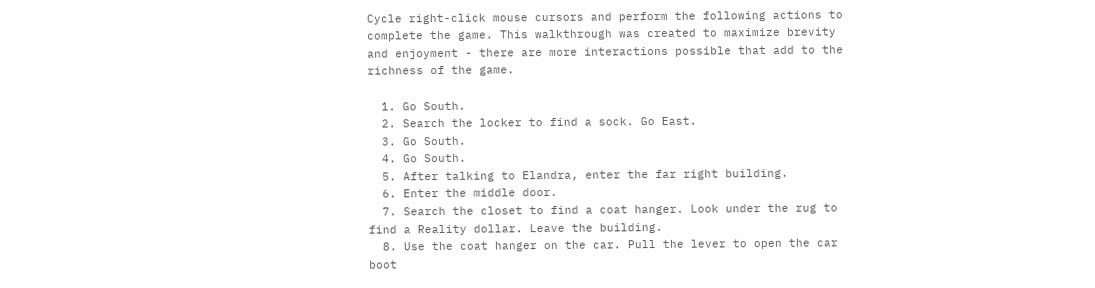Cycle right-click mouse cursors and perform the following actions to complete the game. This walkthrough was created to maximize brevity and enjoyment - there are more interactions possible that add to the richness of the game.

  1. Go South.
  2. Search the locker to find a sock. Go East.
  3. Go South.
  4. Go South.
  5. After talking to Elandra, enter the far right building.
  6. Enter the middle door.
  7. Search the closet to find a coat hanger. Look under the rug to find a Reality dollar. Leave the building.
  8. Use the coat hanger on the car. Pull the lever to open the car boot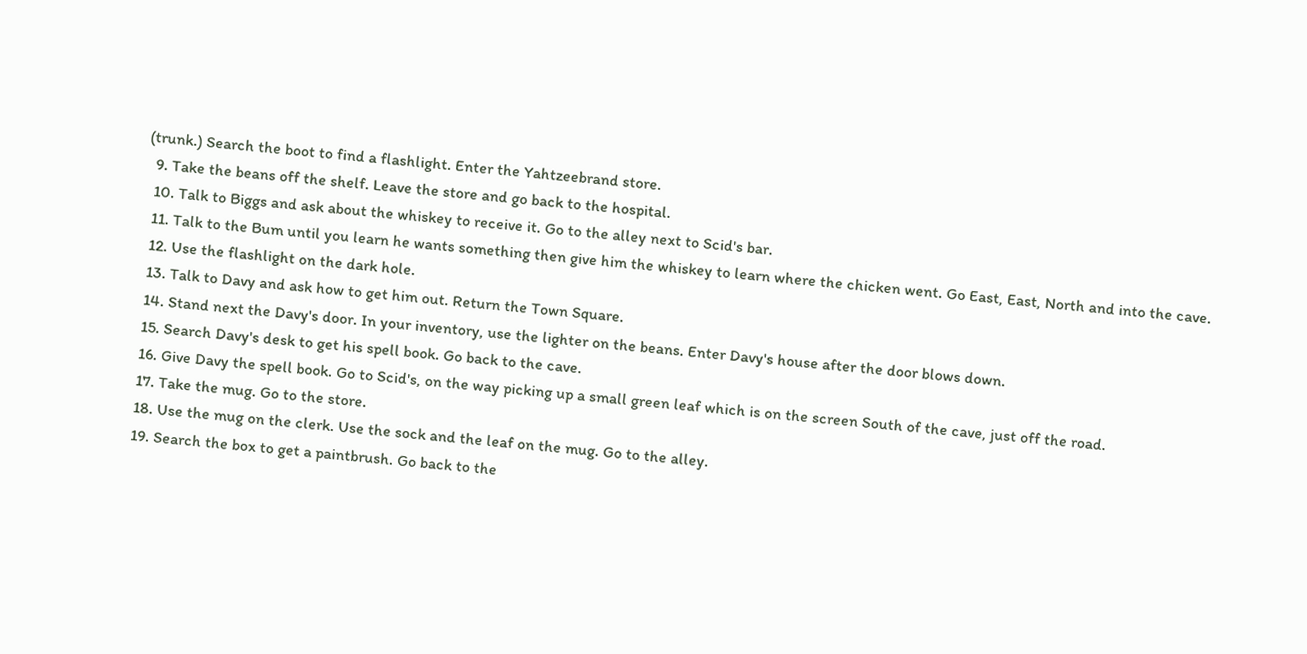(trunk.) Search the boot to find a flashlight. Enter the Yahtzeebrand store.
  9. Take the beans off the shelf. Leave the store and go back to the hospital.
  10. Talk to Biggs and ask about the whiskey to receive it. Go to the alley next to Scid's bar.
  11. Talk to the Bum until you learn he wants something then give him the whiskey to learn where the chicken went. Go East, East, North and into the cave.
  12. Use the flashlight on the dark hole.
  13. Talk to Davy and ask how to get him out. Return the Town Square.
  14. Stand next the Davy's door. In your inventory, use the lighter on the beans. Enter Davy's house after the door blows down.
  15. Search Davy's desk to get his spell book. Go back to the cave.
  16. Give Davy the spell book. Go to Scid's, on the way picking up a small green leaf which is on the screen South of the cave, just off the road.
  17. Take the mug. Go to the store.
  18. Use the mug on the clerk. Use the sock and the leaf on the mug. Go to the alley.
  19. Search the box to get a paintbrush. Go back to the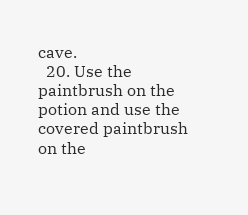cave.
  20. Use the paintbrush on the potion and use the covered paintbrush on the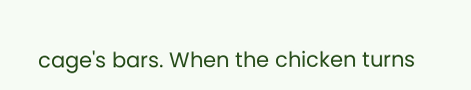cage's bars. When the chicken turns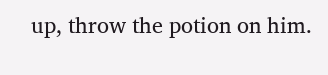up, throw the potion on him.